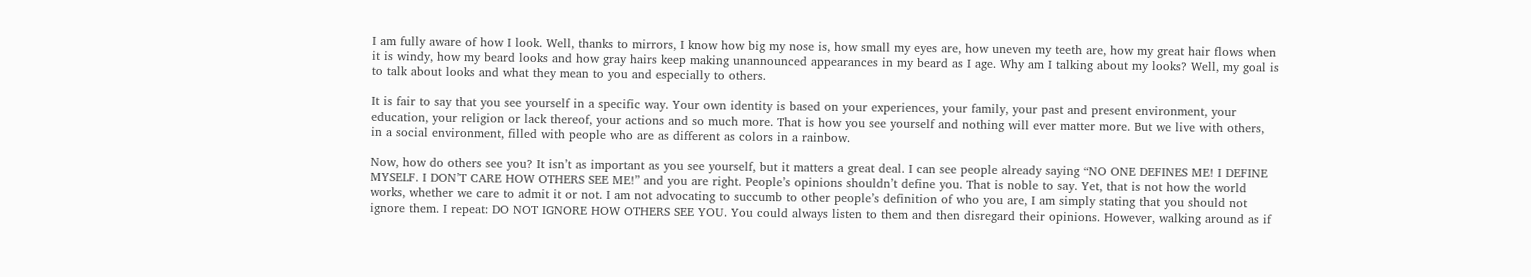I am fully aware of how I look. Well, thanks to mirrors, I know how big my nose is, how small my eyes are, how uneven my teeth are, how my great hair flows when it is windy, how my beard looks and how gray hairs keep making unannounced appearances in my beard as I age. Why am I talking about my looks? Well, my goal is to talk about looks and what they mean to you and especially to others.

It is fair to say that you see yourself in a specific way. Your own identity is based on your experiences, your family, your past and present environment, your education, your religion or lack thereof, your actions and so much more. That is how you see yourself and nothing will ever matter more. But we live with others, in a social environment, filled with people who are as different as colors in a rainbow.

Now, how do others see you? It isn’t as important as you see yourself, but it matters a great deal. I can see people already saying “NO ONE DEFINES ME! I DEFINE MYSELF. I DON’T CARE HOW OTHERS SEE ME!” and you are right. People’s opinions shouldn’t define you. That is noble to say. Yet, that is not how the world works, whether we care to admit it or not. I am not advocating to succumb to other people’s definition of who you are, I am simply stating that you should not ignore them. I repeat: DO NOT IGNORE HOW OTHERS SEE YOU. You could always listen to them and then disregard their opinions. However, walking around as if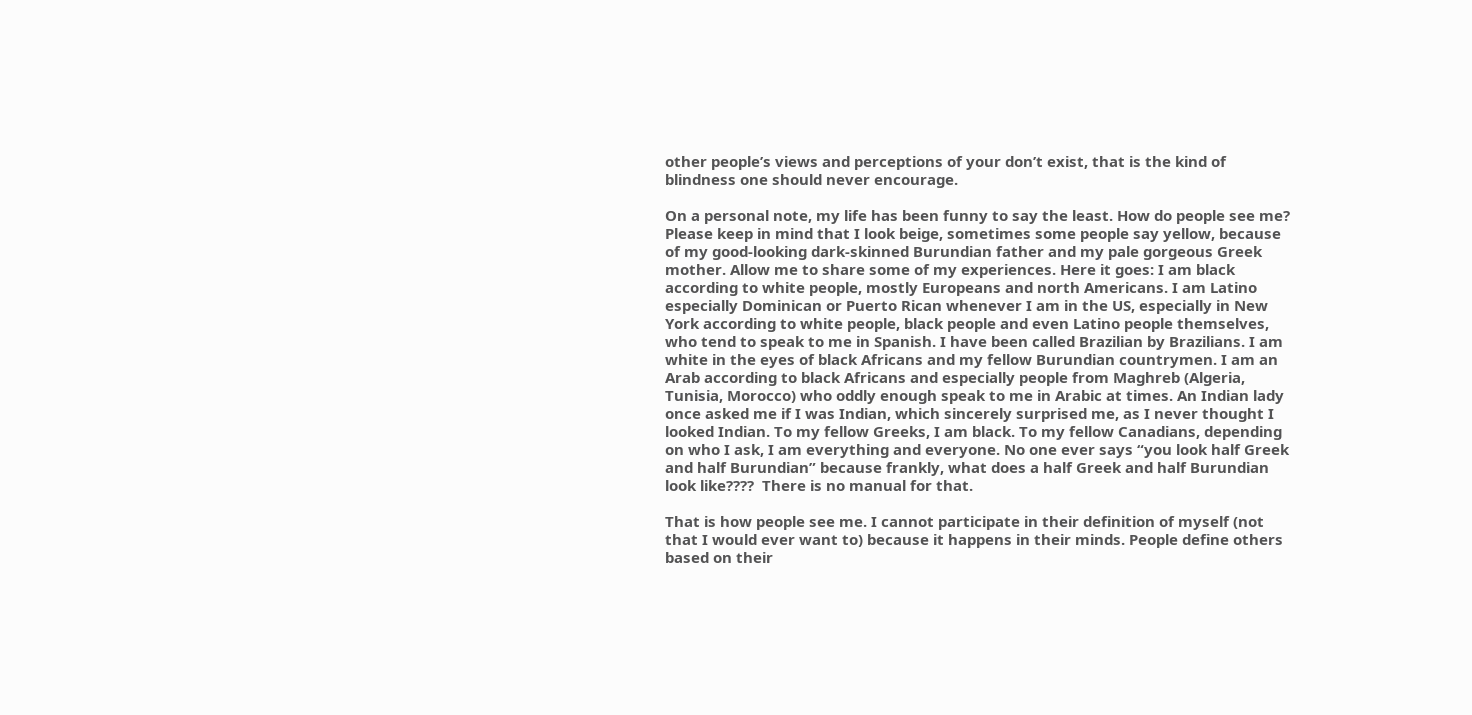other people’s views and perceptions of your don’t exist, that is the kind of blindness one should never encourage.

On a personal note, my life has been funny to say the least. How do people see me? Please keep in mind that I look beige, sometimes some people say yellow, because of my good-looking dark-skinned Burundian father and my pale gorgeous Greek mother. Allow me to share some of my experiences. Here it goes: I am black according to white people, mostly Europeans and north Americans. I am Latino especially Dominican or Puerto Rican whenever I am in the US, especially in New York according to white people, black people and even Latino people themselves, who tend to speak to me in Spanish. I have been called Brazilian by Brazilians. I am white in the eyes of black Africans and my fellow Burundian countrymen. I am an Arab according to black Africans and especially people from Maghreb (Algeria, Tunisia, Morocco) who oddly enough speak to me in Arabic at times. An Indian lady once asked me if I was Indian, which sincerely surprised me, as I never thought I looked Indian. To my fellow Greeks, I am black. To my fellow Canadians, depending on who I ask, I am everything and everyone. No one ever says “you look half Greek and half Burundian” because frankly, what does a half Greek and half Burundian look like????  There is no manual for that.

That is how people see me. I cannot participate in their definition of myself (not that I would ever want to) because it happens in their minds. People define others based on their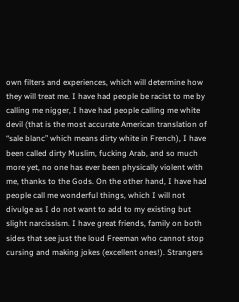own filters and experiences, which will determine how they will treat me. I have had people be racist to me by calling me nigger, I have had people calling me white devil (that is the most accurate American translation of “sale blanc” which means dirty white in French), I have been called dirty Muslim, fucking Arab, and so much more yet, no one has ever been physically violent with me, thanks to the Gods. On the other hand, I have had people call me wonderful things, which I will not divulge as I do not want to add to my existing but slight narcissism. I have great friends, family on both sides that see just the loud Freeman who cannot stop cursing and making jokes (excellent ones!). Strangers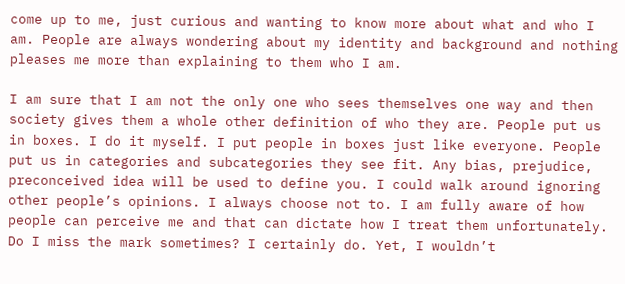come up to me, just curious and wanting to know more about what and who I am. People are always wondering about my identity and background and nothing pleases me more than explaining to them who I am.

I am sure that I am not the only one who sees themselves one way and then society gives them a whole other definition of who they are. People put us in boxes. I do it myself. I put people in boxes just like everyone. People put us in categories and subcategories they see fit. Any bias, prejudice, preconceived idea will be used to define you. I could walk around ignoring other people’s opinions. I always choose not to. I am fully aware of how people can perceive me and that can dictate how I treat them unfortunately. Do I miss the mark sometimes? I certainly do. Yet, I wouldn’t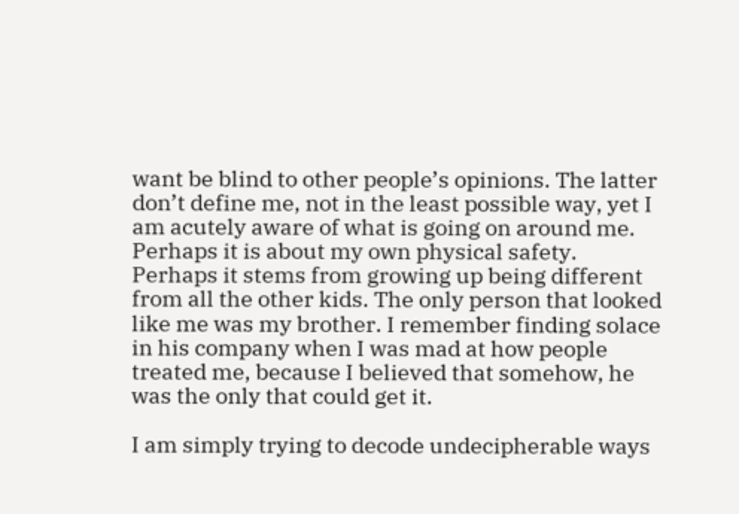want be blind to other people’s opinions. The latter don’t define me, not in the least possible way, yet I am acutely aware of what is going on around me. Perhaps it is about my own physical safety. Perhaps it stems from growing up being different from all the other kids. The only person that looked like me was my brother. I remember finding solace in his company when I was mad at how people treated me, because I believed that somehow, he was the only that could get it.

I am simply trying to decode undecipherable ways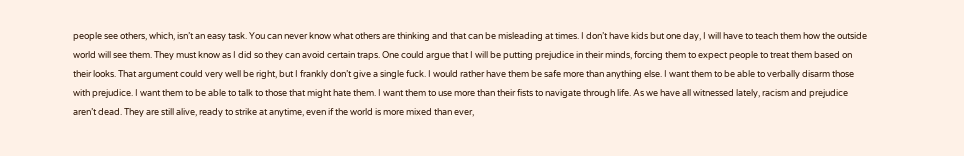people see others, which, isn’t an easy task. You can never know what others are thinking and that can be misleading at times. I don’t have kids but one day, I will have to teach them how the outside world will see them. They must know as I did so they can avoid certain traps. One could argue that I will be putting prejudice in their minds, forcing them to expect people to treat them based on their looks. That argument could very well be right, but I frankly don’t give a single fuck. I would rather have them be safe more than anything else. I want them to be able to verbally disarm those with prejudice. I want them to be able to talk to those that might hate them. I want them to use more than their fists to navigate through life. As we have all witnessed lately, racism and prejudice aren’t dead. They are still alive, ready to strike at anytime, even if the world is more mixed than ever,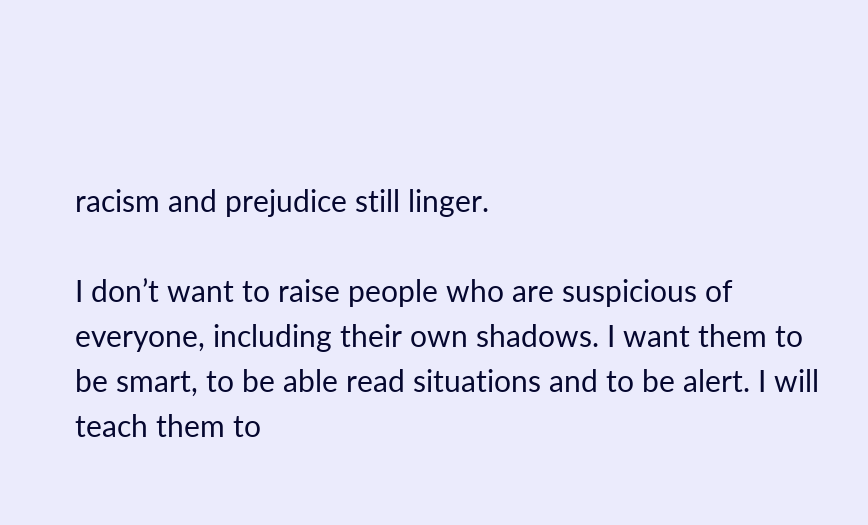racism and prejudice still linger.

I don’t want to raise people who are suspicious of everyone, including their own shadows. I want them to be smart, to be able read situations and to be alert. I will teach them to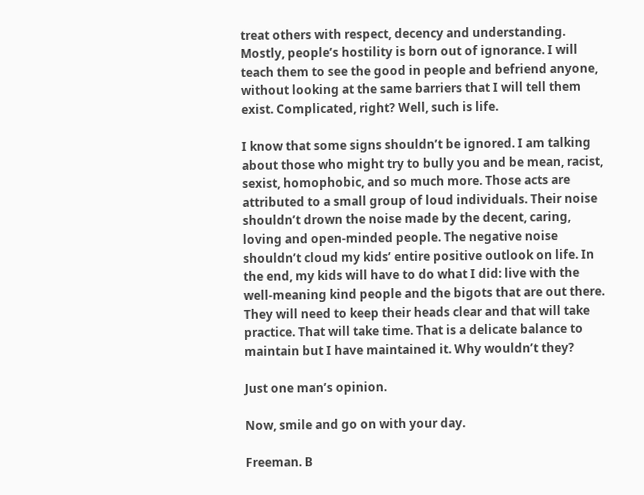treat others with respect, decency and understanding. Mostly, people’s hostility is born out of ignorance. I will teach them to see the good in people and befriend anyone, without looking at the same barriers that I will tell them exist. Complicated, right? Well, such is life.

I know that some signs shouldn’t be ignored. I am talking about those who might try to bully you and be mean, racist, sexist, homophobic, and so much more. Those acts are attributed to a small group of loud individuals. Their noise shouldn’t drown the noise made by the decent, caring, loving and open-minded people. The negative noise shouldn’t cloud my kids’ entire positive outlook on life. In the end, my kids will have to do what I did: live with the well-meaning kind people and the bigots that are out there. They will need to keep their heads clear and that will take practice. That will take time. That is a delicate balance to maintain but I have maintained it. Why wouldn’t they?

Just one man’s opinion.

Now, smile and go on with your day.

Freeman. B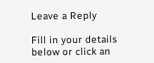Leave a Reply

Fill in your details below or click an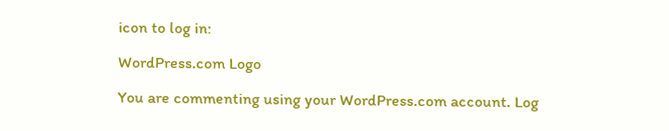icon to log in:

WordPress.com Logo

You are commenting using your WordPress.com account. Log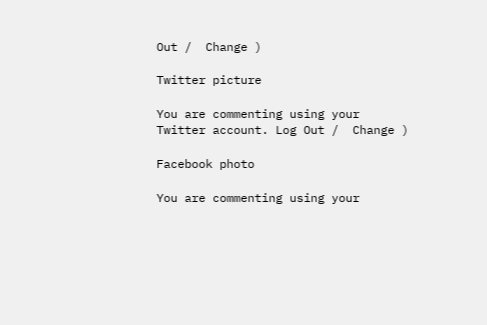Out /  Change )

Twitter picture

You are commenting using your Twitter account. Log Out /  Change )

Facebook photo

You are commenting using your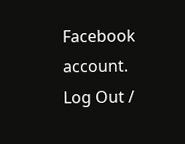Facebook account. Log Out /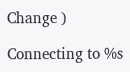Change )

Connecting to %s